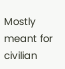Mostly meant for civilian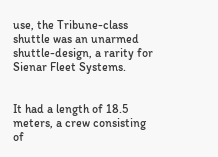use, the Tribune-class shuttle was an unarmed shuttle-design, a rarity for Sienar Fleet Systems.


It had a length of 18.5 meters, a crew consisting of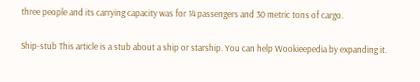three people and its carrying capacity was for 14 passengers and 30 metric tons of cargo.

Ship-stub This article is a stub about a ship or starship. You can help Wookieepedia by expanding it.